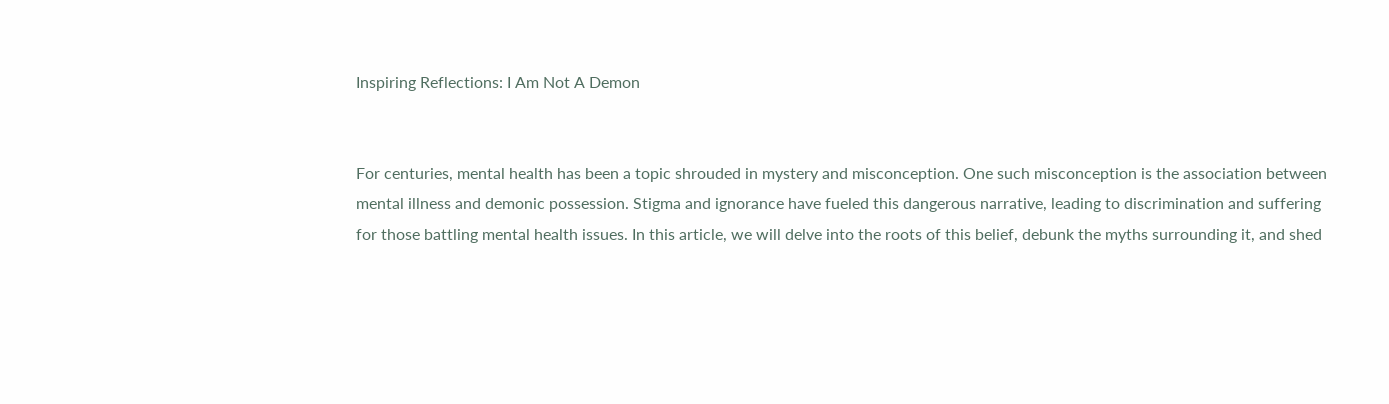Inspiring Reflections: I Am Not A Demon


For centuries, mental health has been a topic shrouded in mystery and misconception. One such misconception is the association between mental illness and demonic possession. Stigma and ignorance have fueled this dangerous narrative, leading to discrimination and suffering for those battling mental health issues. In this article, we will delve into the roots of this belief, debunk the myths surrounding it, and shed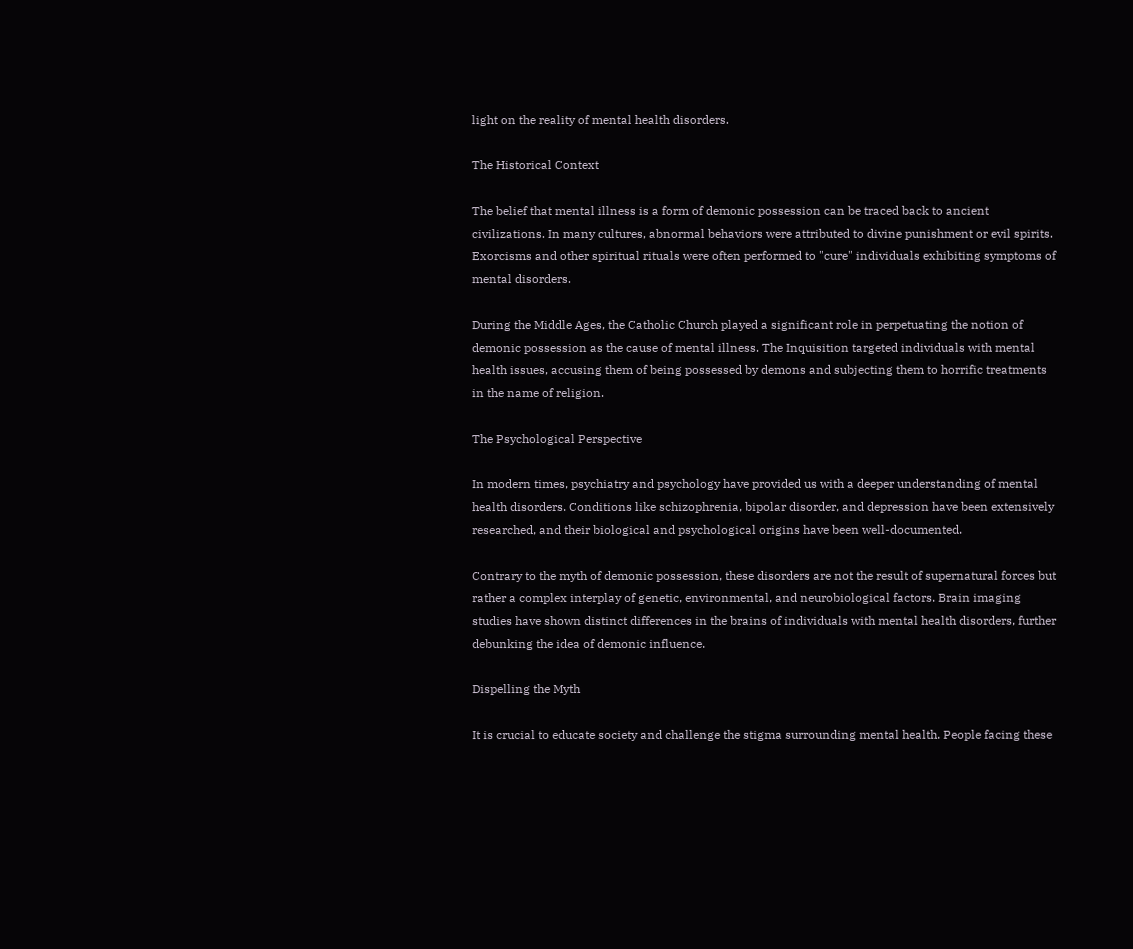light on the reality of mental health disorders.

The Historical Context

The belief that mental illness is a form of demonic possession can be traced back to ancient civilizations. In many cultures, abnormal behaviors were attributed to divine punishment or evil spirits. Exorcisms and other spiritual rituals were often performed to "cure" individuals exhibiting symptoms of mental disorders.

During the Middle Ages, the Catholic Church played a significant role in perpetuating the notion of demonic possession as the cause of mental illness. The Inquisition targeted individuals with mental health issues, accusing them of being possessed by demons and subjecting them to horrific treatments in the name of religion.

The Psychological Perspective

In modern times, psychiatry and psychology have provided us with a deeper understanding of mental health disorders. Conditions like schizophrenia, bipolar disorder, and depression have been extensively researched, and their biological and psychological origins have been well-documented.

Contrary to the myth of demonic possession, these disorders are not the result of supernatural forces but rather a complex interplay of genetic, environmental, and neurobiological factors. Brain imaging studies have shown distinct differences in the brains of individuals with mental health disorders, further debunking the idea of demonic influence.

Dispelling the Myth

It is crucial to educate society and challenge the stigma surrounding mental health. People facing these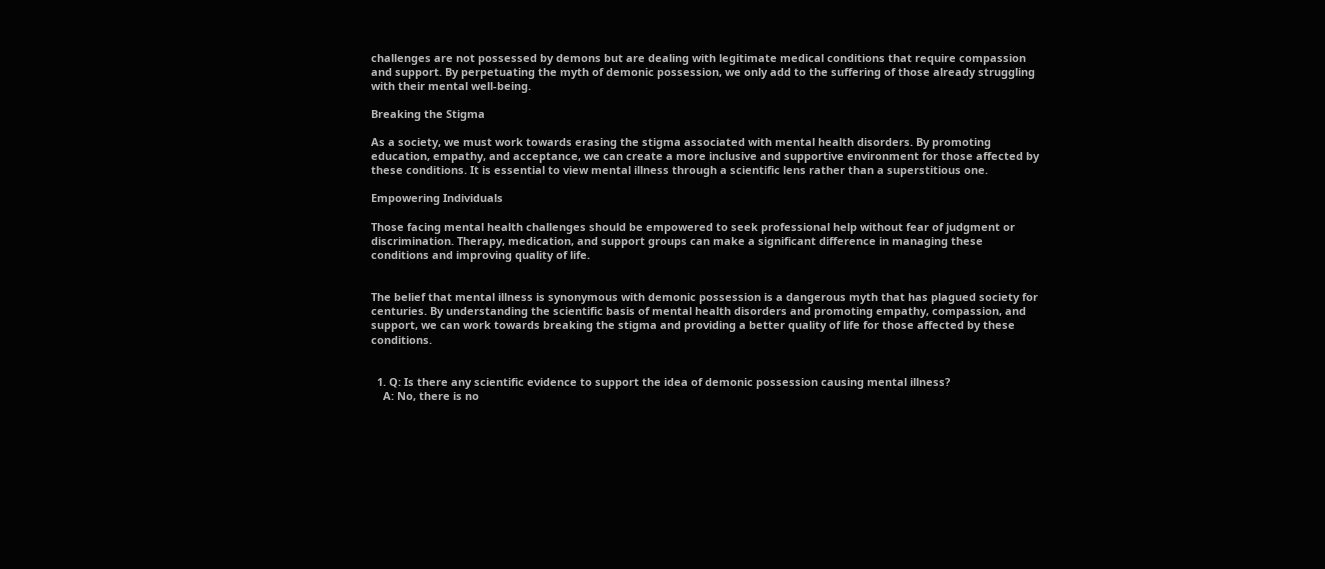challenges are not possessed by demons but are dealing with legitimate medical conditions that require compassion and support. By perpetuating the myth of demonic possession, we only add to the suffering of those already struggling with their mental well-being.

Breaking the Stigma

As a society, we must work towards erasing the stigma associated with mental health disorders. By promoting education, empathy, and acceptance, we can create a more inclusive and supportive environment for those affected by these conditions. It is essential to view mental illness through a scientific lens rather than a superstitious one.

Empowering Individuals

Those facing mental health challenges should be empowered to seek professional help without fear of judgment or discrimination. Therapy, medication, and support groups can make a significant difference in managing these conditions and improving quality of life.


The belief that mental illness is synonymous with demonic possession is a dangerous myth that has plagued society for centuries. By understanding the scientific basis of mental health disorders and promoting empathy, compassion, and support, we can work towards breaking the stigma and providing a better quality of life for those affected by these conditions.


  1. Q: Is there any scientific evidence to support the idea of demonic possession causing mental illness?
    A: No, there is no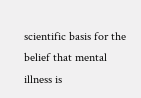scientific basis for the belief that mental illness is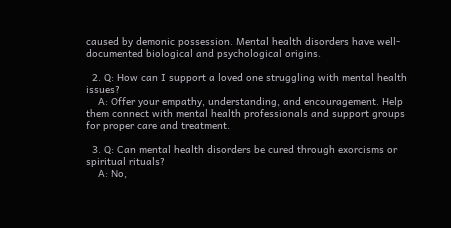caused by demonic possession. Mental health disorders have well-documented biological and psychological origins.

  2. Q: How can I support a loved one struggling with mental health issues?
    A: Offer your empathy, understanding, and encouragement. Help them connect with mental health professionals and support groups for proper care and treatment.

  3. Q: Can mental health disorders be cured through exorcisms or spiritual rituals?
    A: No,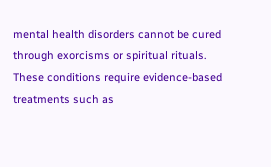mental health disorders cannot be cured through exorcisms or spiritual rituals. These conditions require evidence-based treatments such as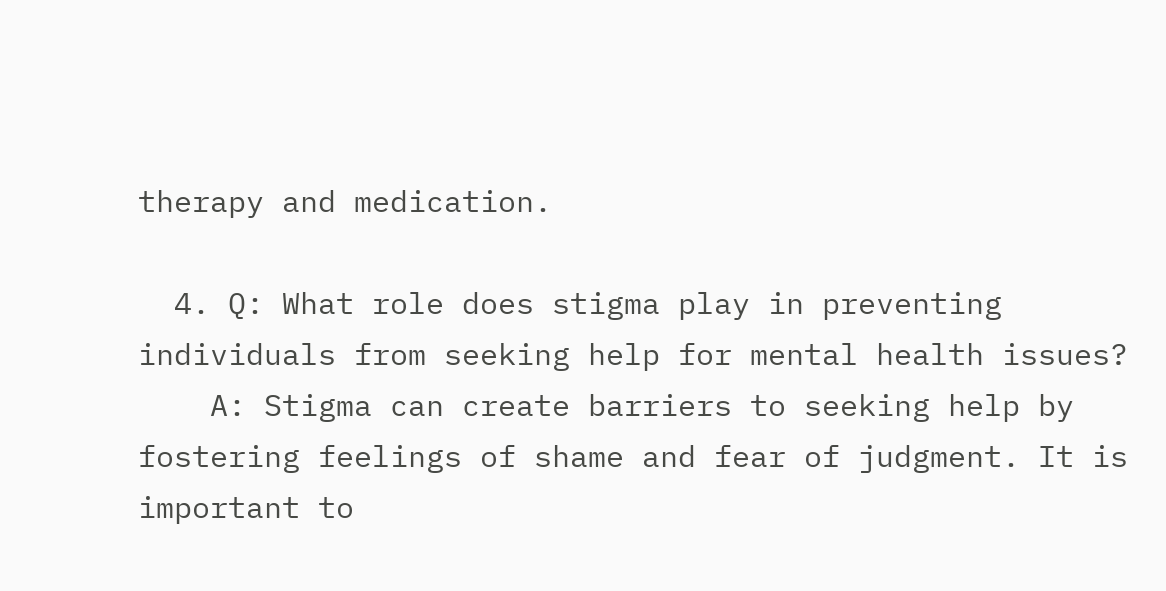therapy and medication.

  4. Q: What role does stigma play in preventing individuals from seeking help for mental health issues?
    A: Stigma can create barriers to seeking help by fostering feelings of shame and fear of judgment. It is important to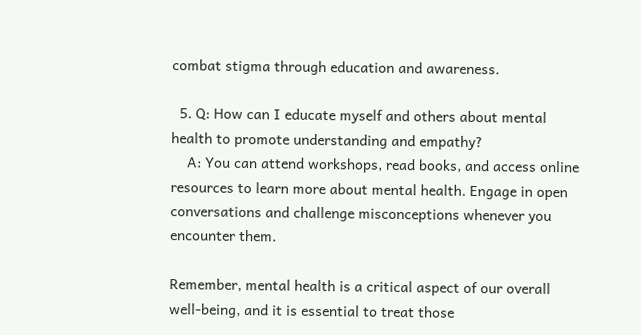combat stigma through education and awareness.

  5. Q: How can I educate myself and others about mental health to promote understanding and empathy?
    A: You can attend workshops, read books, and access online resources to learn more about mental health. Engage in open conversations and challenge misconceptions whenever you encounter them.

Remember, mental health is a critical aspect of our overall well-being, and it is essential to treat those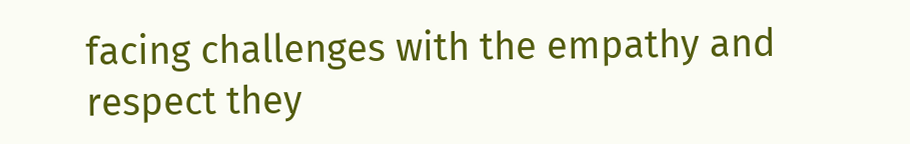facing challenges with the empathy and respect they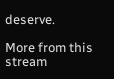deserve.

More from this stream